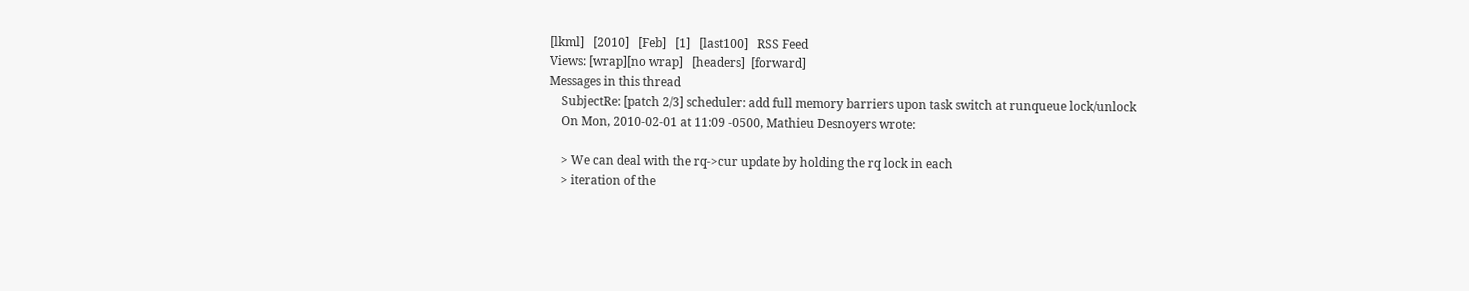[lkml]   [2010]   [Feb]   [1]   [last100]   RSS Feed
Views: [wrap][no wrap]   [headers]  [forward]
Messages in this thread
    SubjectRe: [patch 2/3] scheduler: add full memory barriers upon task switch at runqueue lock/unlock
    On Mon, 2010-02-01 at 11:09 -0500, Mathieu Desnoyers wrote:

    > We can deal with the rq->cur update by holding the rq lock in each
    > iteration of the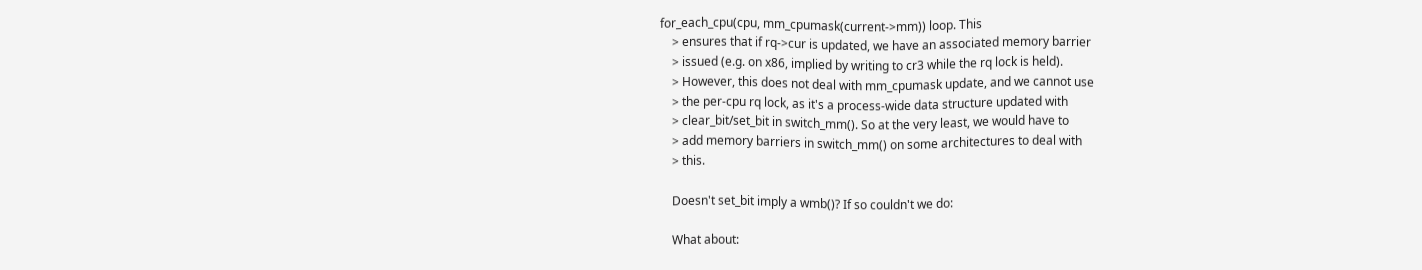for_each_cpu(cpu, mm_cpumask(current->mm)) loop. This
    > ensures that if rq->cur is updated, we have an associated memory barrier
    > issued (e.g. on x86, implied by writing to cr3 while the rq lock is held).
    > However, this does not deal with mm_cpumask update, and we cannot use
    > the per-cpu rq lock, as it's a process-wide data structure updated with
    > clear_bit/set_bit in switch_mm(). So at the very least, we would have to
    > add memory barriers in switch_mm() on some architectures to deal with
    > this.

    Doesn't set_bit imply a wmb()? If so couldn't we do:

    What about: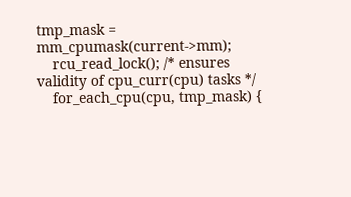tmp_mask = mm_cpumask(current->mm);
    rcu_read_lock(); /* ensures validity of cpu_curr(cpu) tasks */
    for_each_cpu(cpu, tmp_mask) {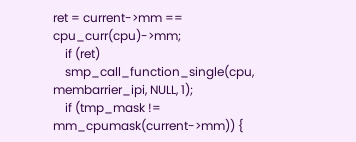ret = current->mm == cpu_curr(cpu)->mm;
    if (ret)
    smp_call_function_single(cpu, membarrier_ipi, NULL, 1);
    if (tmp_mask != mm_cpumask(current->mm)) {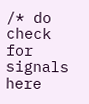/* do check for signals here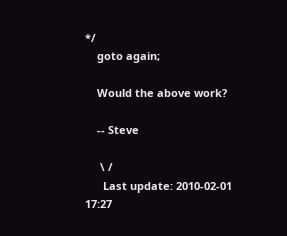*/
    goto again;

    Would the above work?

    -- Steve

     \ /
      Last update: 2010-02-01 17:27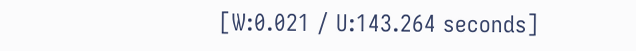[W:0.021 / U:143.264 seconds]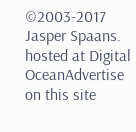©2003-2017 Jasper Spaans. hosted at Digital OceanAdvertise on this site